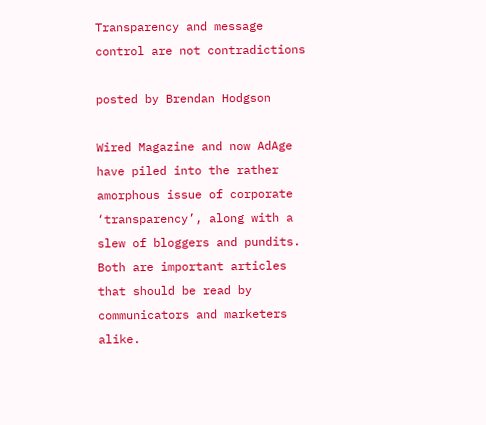Transparency and message control are not contradictions

posted by Brendan Hodgson

Wired Magazine and now AdAge have piled into the rather amorphous issue of corporate ‘transparency’, along with a slew of bloggers and pundits. Both are important articles that should be read by communicators and marketers alike.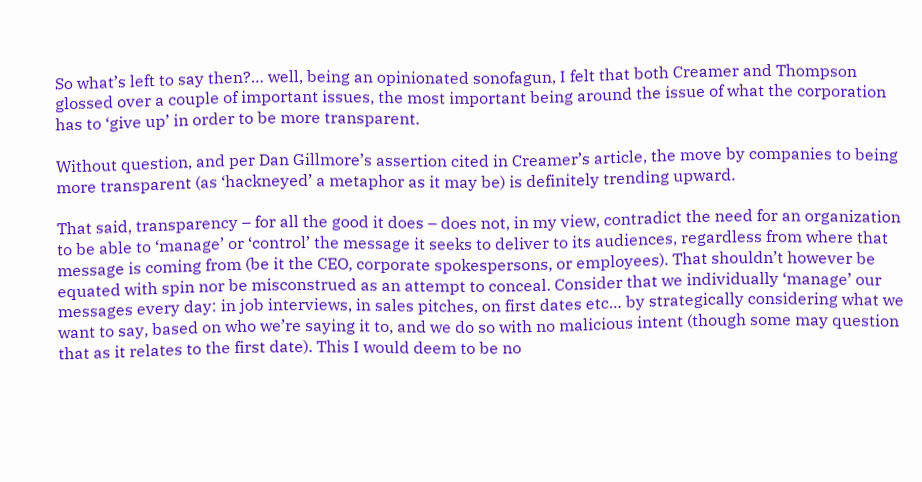So what’s left to say then?… well, being an opinionated sonofagun, I felt that both Creamer and Thompson glossed over a couple of important issues, the most important being around the issue of what the corporation has to ‘give up’ in order to be more transparent.

Without question, and per Dan Gillmore’s assertion cited in Creamer’s article, the move by companies to being more transparent (as ‘hackneyed’ a metaphor as it may be) is definitely trending upward.

That said, transparency – for all the good it does – does not, in my view, contradict the need for an organization to be able to ‘manage’ or ‘control’ the message it seeks to deliver to its audiences, regardless from where that message is coming from (be it the CEO, corporate spokespersons, or employees). That shouldn’t however be equated with spin nor be misconstrued as an attempt to conceal. Consider that we individually ‘manage’ our messages every day: in job interviews, in sales pitches, on first dates etc… by strategically considering what we want to say, based on who we’re saying it to, and we do so with no malicious intent (though some may question that as it relates to the first date). This I would deem to be no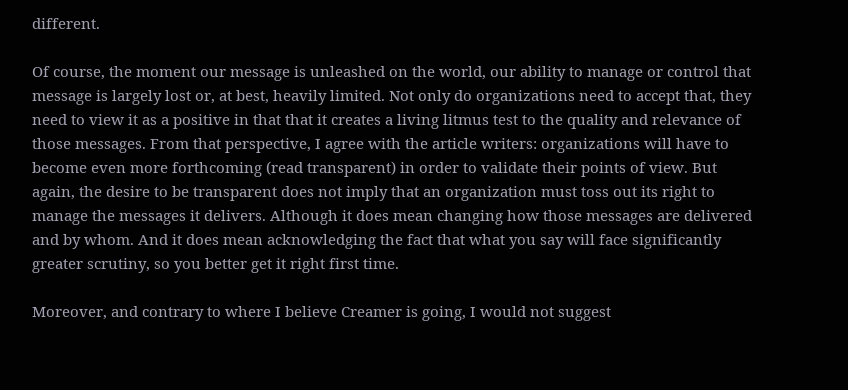different.

Of course, the moment our message is unleashed on the world, our ability to manage or control that message is largely lost or, at best, heavily limited. Not only do organizations need to accept that, they need to view it as a positive in that that it creates a living litmus test to the quality and relevance of those messages. From that perspective, I agree with the article writers: organizations will have to become even more forthcoming (read transparent) in order to validate their points of view. But again, the desire to be transparent does not imply that an organization must toss out its right to manage the messages it delivers. Although it does mean changing how those messages are delivered and by whom. And it does mean acknowledging the fact that what you say will face significantly greater scrutiny, so you better get it right first time.

Moreover, and contrary to where I believe Creamer is going, I would not suggest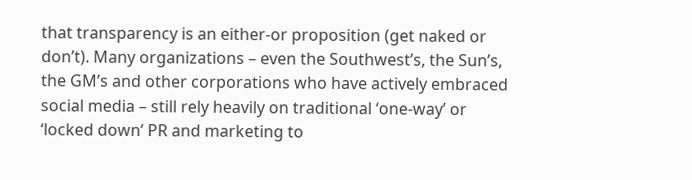that transparency is an either-or proposition (get naked or don’t). Many organizations – even the Southwest’s, the Sun’s, the GM’s and other corporations who have actively embraced social media – still rely heavily on traditional ‘one-way’ or ‘locked down’ PR and marketing to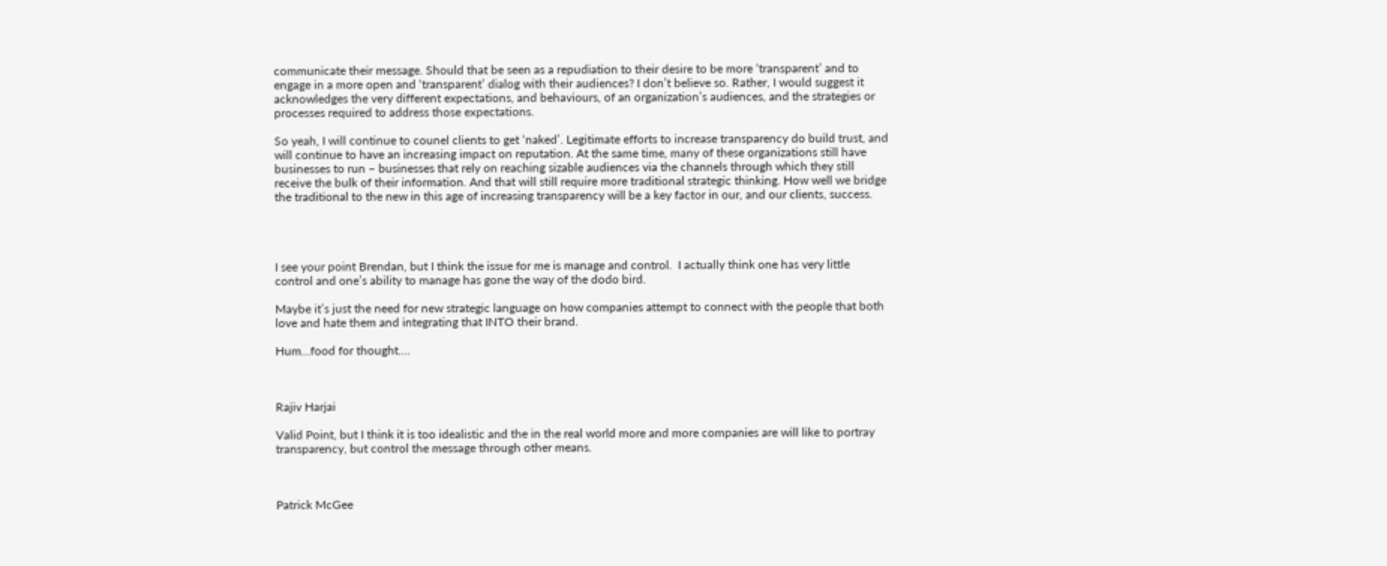communicate their message. Should that be seen as a repudiation to their desire to be more ‘transparent’ and to engage in a more open and ‘transparent’ dialog with their audiences? I don’t believe so. Rather, I would suggest it acknowledges the very different expectations, and behaviours, of an organization’s audiences, and the strategies or processes required to address those expectations.

So yeah, I will continue to counel clients to get ‘naked’. Legitimate efforts to increase transparency do build trust, and will continue to have an increasing impact on reputation. At the same time, many of these organizations still have businesses to run – businesses that rely on reaching sizable audiences via the channels through which they still receive the bulk of their information. And that will still require more traditional strategic thinking. How well we bridge the traditional to the new in this age of increasing transparency will be a key factor in our, and our clients, success.




I see your point Brendan, but I think the issue for me is manage and control.  I actually think one has very little control and one’s ability to manage has gone the way of the dodo bird.

Maybe it’s just the need for new strategic language on how companies attempt to connect with the people that both love and hate them and integrating that INTO their brand.

Hum…food for thought….



Rajiv Harjai

Valid Point, but I think it is too idealistic and the in the real world more and more companies are will like to portray transparency, but control the message through other means.



Patrick McGee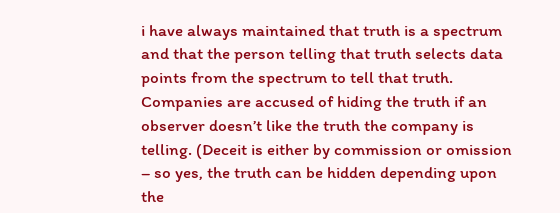i have always maintained that truth is a spectrum and that the person telling that truth selects data points from the spectrum to tell that truth. Companies are accused of hiding the truth if an observer doesn’t like the truth the company is telling. (Deceit is either by commission or omission – so yes, the truth can be hidden depending upon the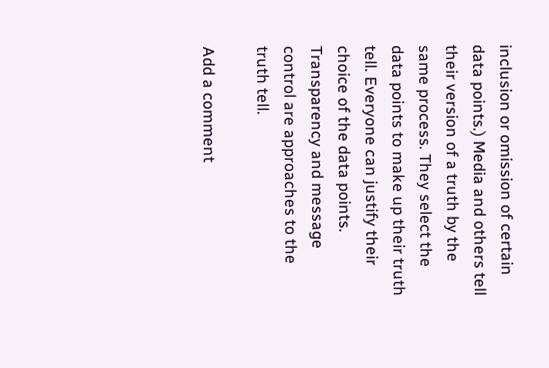inclusion or omission of certain data points.) Media and others tell their version of a truth by the same process. They select the data points to make up their truth tell. Everyone can justify their choice of the data points. Transparency and message control are approaches to the truth tell.

Add a comment